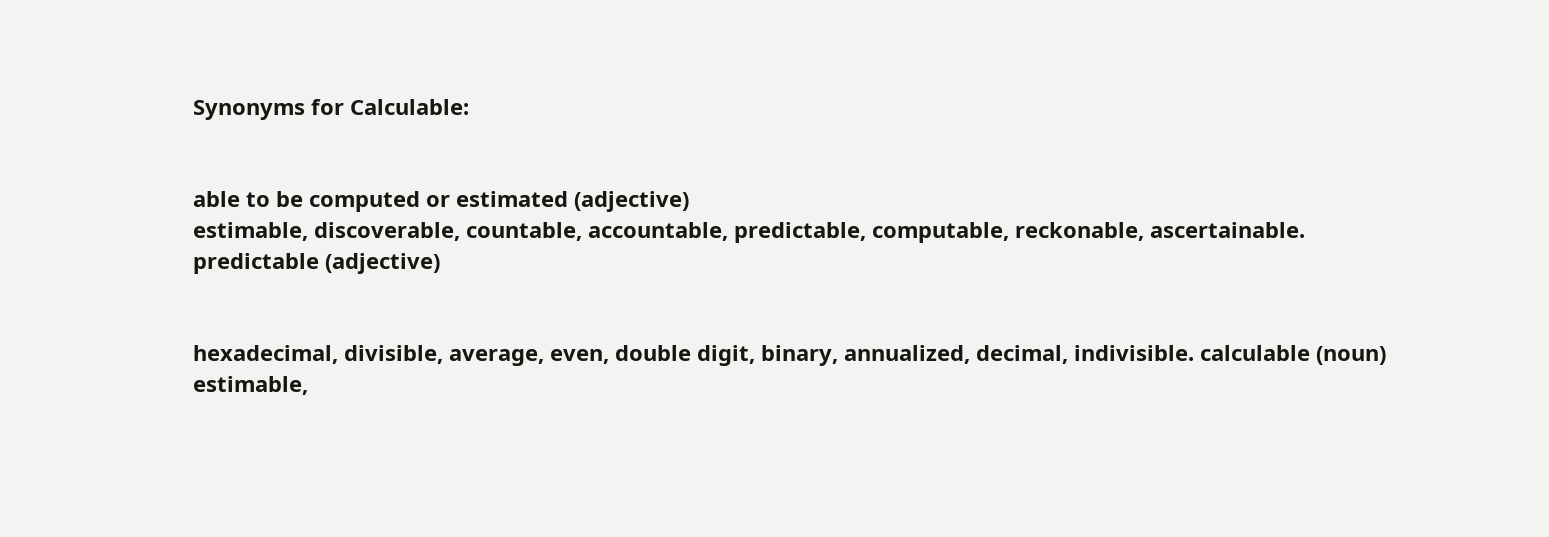Synonyms for Calculable:


able to be computed or estimated (adjective)
estimable, discoverable, countable, accountable, predictable, computable, reckonable, ascertainable.
predictable (adjective)


hexadecimal, divisible, average, even, double digit, binary, annualized, decimal, indivisible. calculable (noun)
estimable,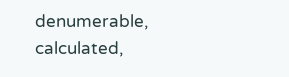denumerable, calculated,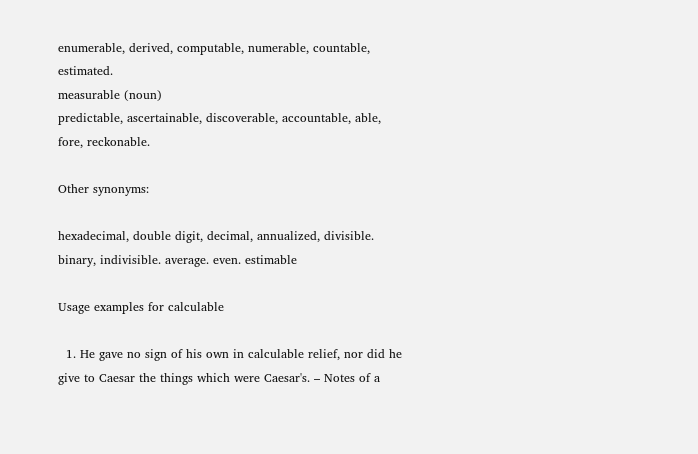enumerable, derived, computable, numerable, countable, estimated.
measurable (noun)
predictable, ascertainable, discoverable, accountable, able, fore, reckonable.

Other synonyms:

hexadecimal, double digit, decimal, annualized, divisible. binary, indivisible. average. even. estimable

Usage examples for calculable

  1. He gave no sign of his own in calculable relief, nor did he give to Caesar the things which were Caesar's. – Notes of a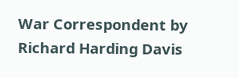War Correspondent by Richard Harding Davis